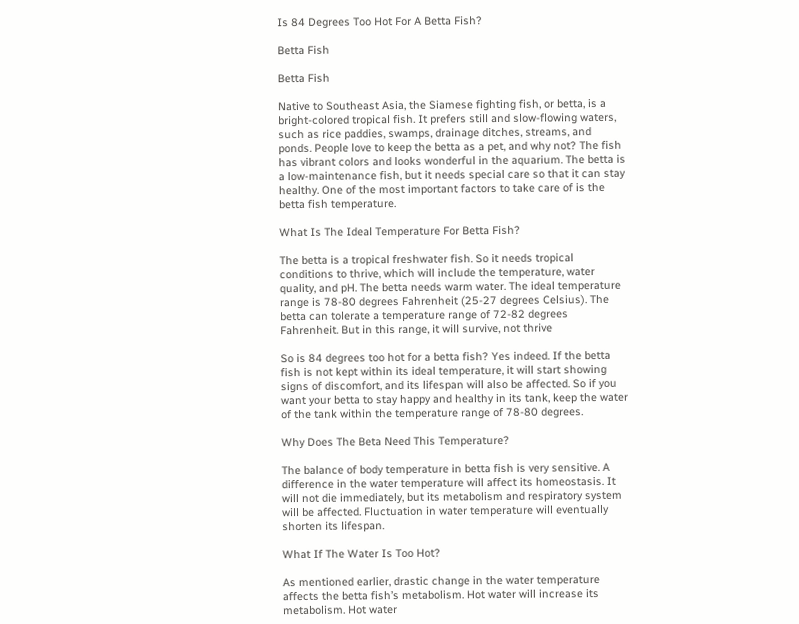Is 84 Degrees Too Hot For A Betta Fish?

Betta Fish

Betta Fish

Native to Southeast Asia, the Siamese fighting fish, or betta, is a bright-colored tropical fish. It prefers still and slow-flowing waters, such as rice paddies, swamps, drainage ditches, streams, and ponds. People love to keep the betta as a pet, and why not? The fish has vibrant colors and looks wonderful in the aquarium. The betta is a low-maintenance fish, but it needs special care so that it can stay healthy. One of the most important factors to take care of is the betta fish temperature.

What Is The Ideal Temperature For Betta Fish?

The betta is a tropical freshwater fish. So it needs tropical conditions to thrive, which will include the temperature, water quality, and pH. The betta needs warm water. The ideal temperature range is 78-80 degrees Fahrenheit (25-27 degrees Celsius). The betta can tolerate a temperature range of 72-82 degrees Fahrenheit. But in this range, it will survive, not thrive

So is 84 degrees too hot for a betta fish? Yes indeed. If the betta fish is not kept within its ideal temperature, it will start showing signs of discomfort, and its lifespan will also be affected. So if you want your betta to stay happy and healthy in its tank, keep the water of the tank within the temperature range of 78-80 degrees.

Why Does The Beta Need This Temperature?

The balance of body temperature in betta fish is very sensitive. A difference in the water temperature will affect its homeostasis. It will not die immediately, but its metabolism and respiratory system will be affected. Fluctuation in water temperature will eventually shorten its lifespan.

What If The Water Is Too Hot?

As mentioned earlier, drastic change in the water temperature affects the betta fish’s metabolism. Hot water will increase its metabolism. Hot water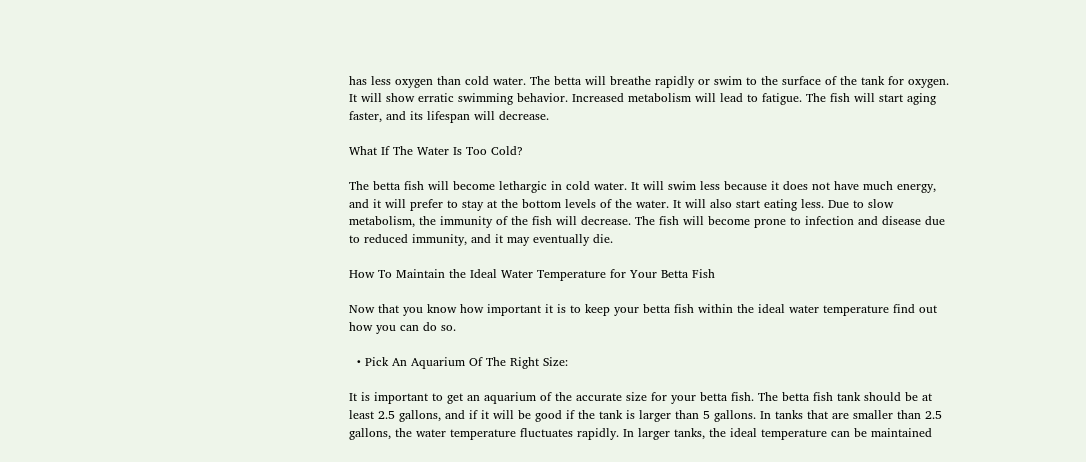has less oxygen than cold water. The betta will breathe rapidly or swim to the surface of the tank for oxygen. It will show erratic swimming behavior. Increased metabolism will lead to fatigue. The fish will start aging faster, and its lifespan will decrease.

What If The Water Is Too Cold?

The betta fish will become lethargic in cold water. It will swim less because it does not have much energy, and it will prefer to stay at the bottom levels of the water. It will also start eating less. Due to slow metabolism, the immunity of the fish will decrease. The fish will become prone to infection and disease due to reduced immunity, and it may eventually die.

How To Maintain the Ideal Water Temperature for Your Betta Fish

Now that you know how important it is to keep your betta fish within the ideal water temperature find out how you can do so.

  • Pick An Aquarium Of The Right Size:

It is important to get an aquarium of the accurate size for your betta fish. The betta fish tank should be at least 2.5 gallons, and if it will be good if the tank is larger than 5 gallons. In tanks that are smaller than 2.5 gallons, the water temperature fluctuates rapidly. In larger tanks, the ideal temperature can be maintained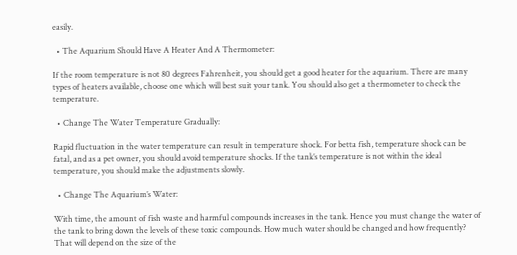easily.

  • The Aquarium Should Have A Heater And A Thermometer:

If the room temperature is not 80 degrees Fahrenheit, you should get a good heater for the aquarium. There are many types of heaters available, choose one which will best suit your tank. You should also get a thermometer to check the temperature.

  • Change The Water Temperature Gradually:

Rapid fluctuation in the water temperature can result in temperature shock. For betta fish, temperature shock can be fatal, and as a pet owner, you should avoid temperature shocks. If the tank’s temperature is not within the ideal temperature, you should make the adjustments slowly.

  • Change The Aquarium’s Water:

With time, the amount of fish waste and harmful compounds increases in the tank. Hence you must change the water of the tank to bring down the levels of these toxic compounds. How much water should be changed and how frequently? That will depend on the size of the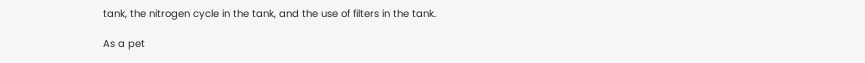tank, the nitrogen cycle in the tank, and the use of filters in the tank.

As a pet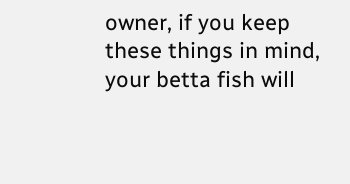owner, if you keep these things in mind, your betta fish will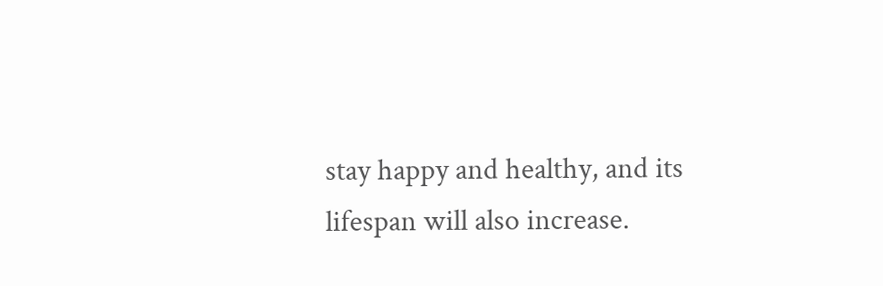stay happy and healthy, and its lifespan will also increase.